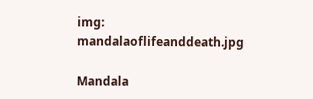img: mandalaoflifeanddeath.jpg

Mandala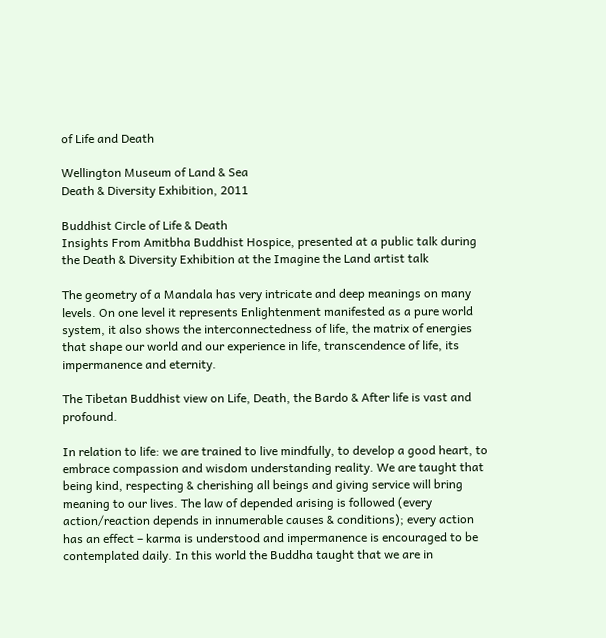of Life and Death

Wellington Museum of Land & Sea
Death & Diversity Exhibition, 2011

Buddhist Circle of Life & Death
Insights From Amitbha Buddhist Hospice, presented at a public talk during the Death & Diversity Exhibition at the Imagine the Land artist talk

The geometry of a Mandala has very intricate and deep meanings on many levels. On one level it represents Enlightenment manifested as a pure world system, it also shows the interconnectedness of life, the matrix of energies that shape our world and our experience in life, transcendence of life, its impermanence and eternity.

The Tibetan Buddhist view on Life, Death, the Bardo & After life is vast and profound.

In relation to life: we are trained to live mindfully, to develop a good heart, to embrace compassion and wisdom understanding reality. We are taught that being kind, respecting & cherishing all beings and giving service will bring meaning to our lives. The law of depended arising is followed (every action/reaction depends in innumerable causes & conditions); every action has an effect – karma is understood and impermanence is encouraged to be contemplated daily. In this world the Buddha taught that we are in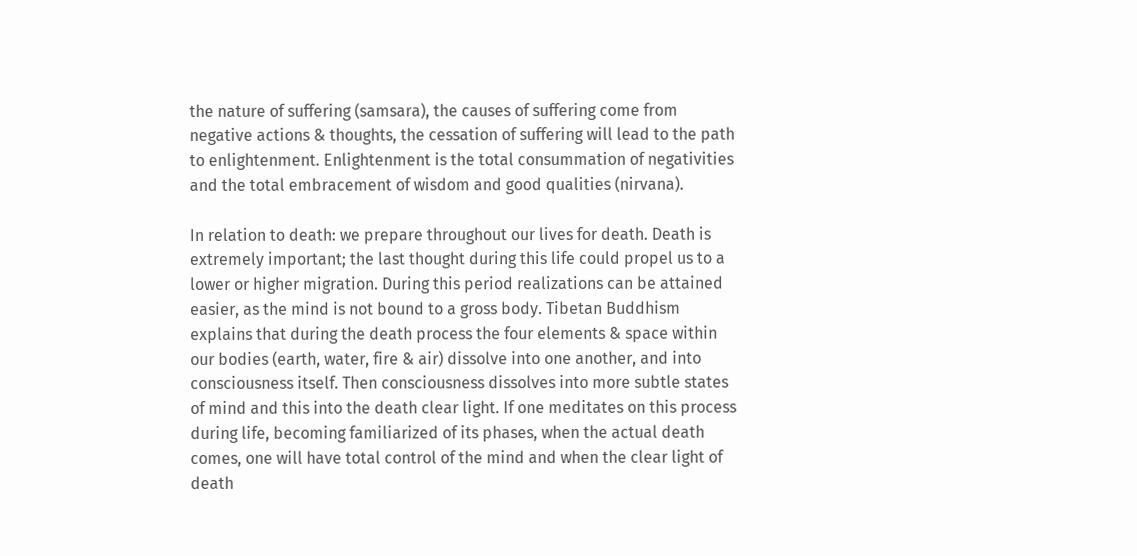the nature of suffering (samsara), the causes of suffering come from negative actions & thoughts, the cessation of suffering will lead to the path to enlightenment. Enlightenment is the total consummation of negativities and the total embracement of wisdom and good qualities (nirvana).

In relation to death: we prepare throughout our lives for death. Death is extremely important; the last thought during this life could propel us to a lower or higher migration. During this period realizations can be attained easier, as the mind is not bound to a gross body. Tibetan Buddhism explains that during the death process the four elements & space within our bodies (earth, water, fire & air) dissolve into one another, and into consciousness itself. Then consciousness dissolves into more subtle states of mind and this into the death clear light. If one meditates on this process during life, becoming familiarized of its phases, when the actual death comes, one will have total control of the mind and when the clear light of death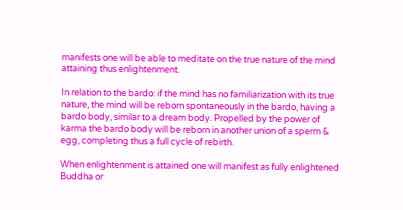manifests one will be able to meditate on the true nature of the mind attaining thus enlightenment.

In relation to the bardo: if the mind has no familiarization with its true nature, the mind will be reborn spontaneously in the bardo, having a bardo body, similar to a dream body. Propelled by the power of karma the bardo body will be reborn in another union of a sperm & egg, completing thus a full cycle of rebirth.

When enlightenment is attained one will manifest as fully enlightened Buddha or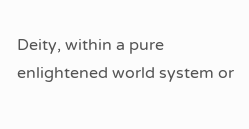Deity, within a pure enlightened world system or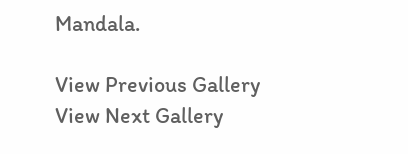Mandala.

View Previous Gallery
View Next Gallery